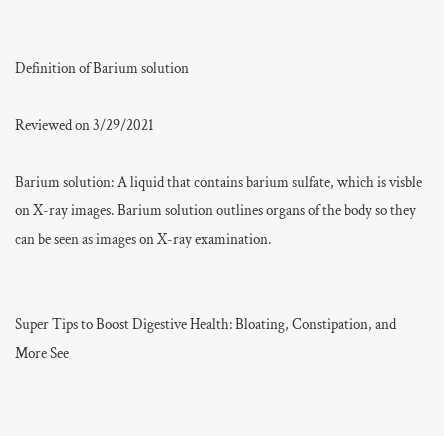Definition of Barium solution

Reviewed on 3/29/2021

Barium solution: A liquid that contains barium sulfate, which is visble on X-ray images. Barium solution outlines organs of the body so they can be seen as images on X-ray examination.


Super Tips to Boost Digestive Health: Bloating, Constipation, and More See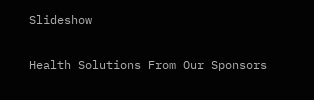Slideshow

Health Solutions From Our Sponsors